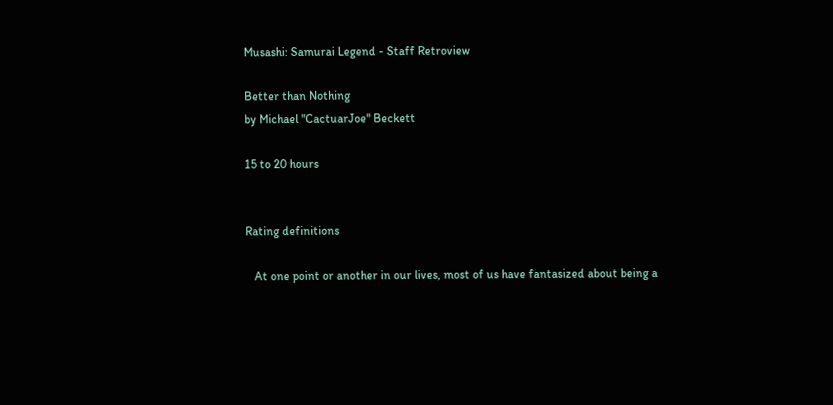Musashi: Samurai Legend - Staff Retroview

Better than Nothing
by Michael "CactuarJoe" Beckett

15 to 20 hours


Rating definitions

   At one point or another in our lives, most of us have fantasized about being a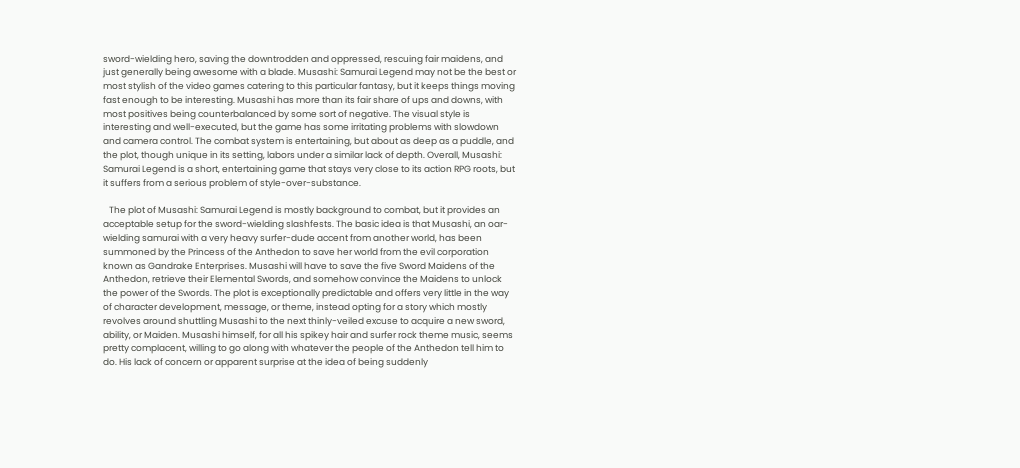sword-wielding hero, saving the downtrodden and oppressed, rescuing fair maidens, and just generally being awesome with a blade. Musashi: Samurai Legend may not be the best or most stylish of the video games catering to this particular fantasy, but it keeps things moving fast enough to be interesting. Musashi has more than its fair share of ups and downs, with most positives being counterbalanced by some sort of negative. The visual style is interesting and well-executed, but the game has some irritating problems with slowdown and camera control. The combat system is entertaining, but about as deep as a puddle, and the plot, though unique in its setting, labors under a similar lack of depth. Overall, Musashi: Samurai Legend is a short, entertaining game that stays very close to its action RPG roots, but it suffers from a serious problem of style-over-substance.

   The plot of Musashi: Samurai Legend is mostly background to combat, but it provides an acceptable setup for the sword-wielding slashfests. The basic idea is that Musashi, an oar-wielding samurai with a very heavy surfer-dude accent from another world, has been summoned by the Princess of the Anthedon to save her world from the evil corporation known as Gandrake Enterprises. Musashi will have to save the five Sword Maidens of the Anthedon, retrieve their Elemental Swords, and somehow convince the Maidens to unlock the power of the Swords. The plot is exceptionally predictable and offers very little in the way of character development, message, or theme, instead opting for a story which mostly revolves around shuttling Musashi to the next thinly-veiled excuse to acquire a new sword, ability, or Maiden. Musashi himself, for all his spikey hair and surfer rock theme music, seems pretty complacent, willing to go along with whatever the people of the Anthedon tell him to do. His lack of concern or apparent surprise at the idea of being suddenly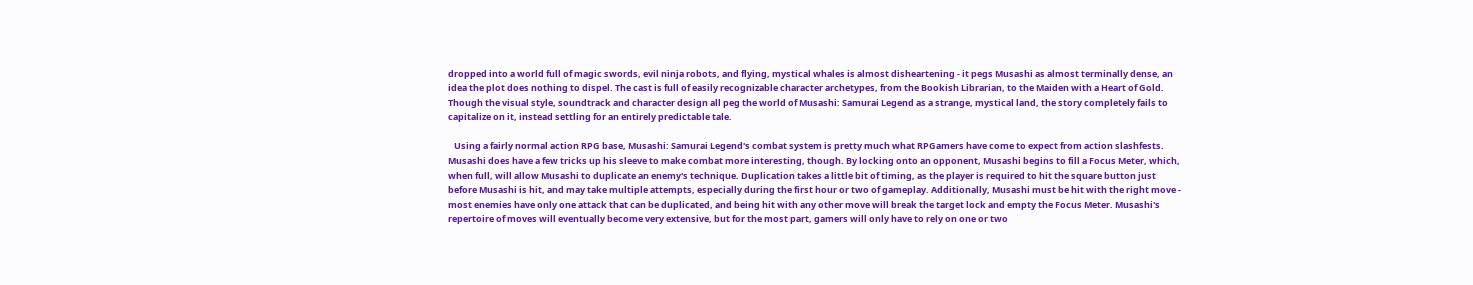dropped into a world full of magic swords, evil ninja robots, and flying, mystical whales is almost disheartening - it pegs Musashi as almost terminally dense, an idea the plot does nothing to dispel. The cast is full of easily recognizable character archetypes, from the Bookish Librarian, to the Maiden with a Heart of Gold. Though the visual style, soundtrack and character design all peg the world of Musashi: Samurai Legend as a strange, mystical land, the story completely fails to capitalize on it, instead settling for an entirely predictable tale.

   Using a fairly normal action RPG base, Musashi: Samurai Legend's combat system is pretty much what RPGamers have come to expect from action slashfests. Musashi does have a few tricks up his sleeve to make combat more interesting, though. By locking onto an opponent, Musashi begins to fill a Focus Meter, which, when full, will allow Musashi to duplicate an enemy's technique. Duplication takes a little bit of timing, as the player is required to hit the square button just before Musashi is hit, and may take multiple attempts, especially during the first hour or two of gameplay. Additionally, Musashi must be hit with the right move - most enemies have only one attack that can be duplicated, and being hit with any other move will break the target lock and empty the Focus Meter. Musashi's repertoire of moves will eventually become very extensive, but for the most part, gamers will only have to rely on one or two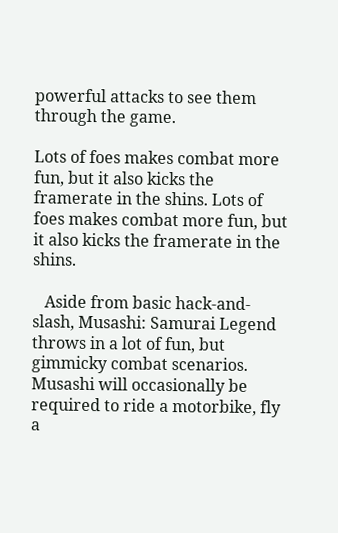powerful attacks to see them through the game.

Lots of foes makes combat more fun, but it also kicks the framerate in the shins. Lots of foes makes combat more fun, but it also kicks the framerate in the shins.

   Aside from basic hack-and-slash, Musashi: Samurai Legend throws in a lot of fun, but gimmicky combat scenarios. Musashi will occasionally be required to ride a motorbike, fly a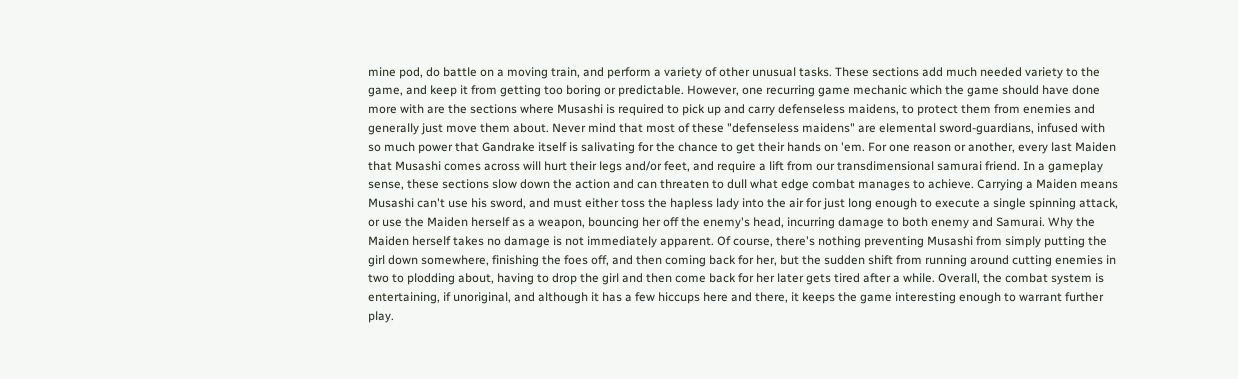mine pod, do battle on a moving train, and perform a variety of other unusual tasks. These sections add much needed variety to the game, and keep it from getting too boring or predictable. However, one recurring game mechanic which the game should have done more with are the sections where Musashi is required to pick up and carry defenseless maidens, to protect them from enemies and generally just move them about. Never mind that most of these "defenseless maidens" are elemental sword-guardians, infused with so much power that Gandrake itself is salivating for the chance to get their hands on 'em. For one reason or another, every last Maiden that Musashi comes across will hurt their legs and/or feet, and require a lift from our transdimensional samurai friend. In a gameplay sense, these sections slow down the action and can threaten to dull what edge combat manages to achieve. Carrying a Maiden means Musashi can't use his sword, and must either toss the hapless lady into the air for just long enough to execute a single spinning attack, or use the Maiden herself as a weapon, bouncing her off the enemy's head, incurring damage to both enemy and Samurai. Why the Maiden herself takes no damage is not immediately apparent. Of course, there's nothing preventing Musashi from simply putting the girl down somewhere, finishing the foes off, and then coming back for her, but the sudden shift from running around cutting enemies in two to plodding about, having to drop the girl and then come back for her later gets tired after a while. Overall, the combat system is entertaining, if unoriginal, and although it has a few hiccups here and there, it keeps the game interesting enough to warrant further play.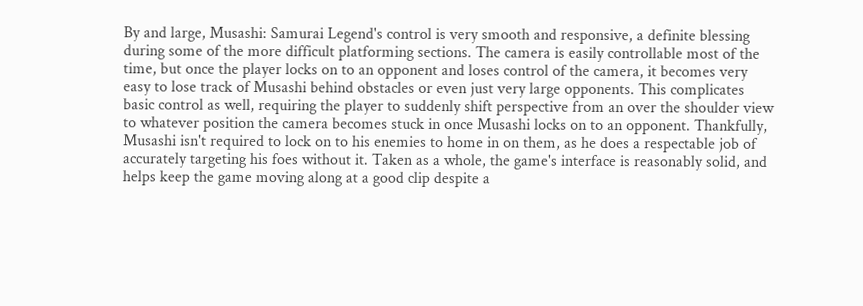By and large, Musashi: Samurai Legend's control is very smooth and responsive, a definite blessing during some of the more difficult platforming sections. The camera is easily controllable most of the time, but once the player locks on to an opponent and loses control of the camera, it becomes very easy to lose track of Musashi behind obstacles or even just very large opponents. This complicates basic control as well, requiring the player to suddenly shift perspective from an over the shoulder view to whatever position the camera becomes stuck in once Musashi locks on to an opponent. Thankfully, Musashi isn't required to lock on to his enemies to home in on them, as he does a respectable job of accurately targeting his foes without it. Taken as a whole, the game's interface is reasonably solid, and helps keep the game moving along at a good clip despite a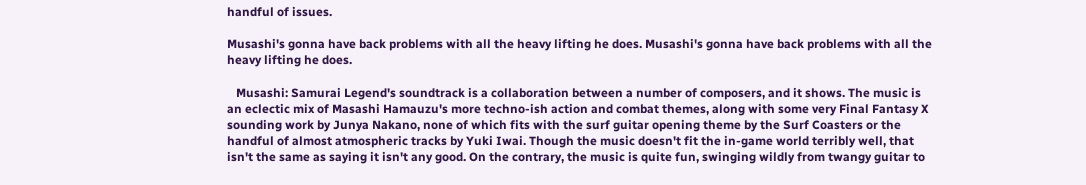handful of issues.

Musashi's gonna have back problems with all the heavy lifting he does. Musashi's gonna have back problems with all the heavy lifting he does.

   Musashi: Samurai Legend's soundtrack is a collaboration between a number of composers, and it shows. The music is an eclectic mix of Masashi Hamauzu's more techno-ish action and combat themes, along with some very Final Fantasy X sounding work by Junya Nakano, none of which fits with the surf guitar opening theme by the Surf Coasters or the handful of almost atmospheric tracks by Yuki Iwai. Though the music doesn't fit the in-game world terribly well, that isn't the same as saying it isn't any good. On the contrary, the music is quite fun, swinging wildly from twangy guitar to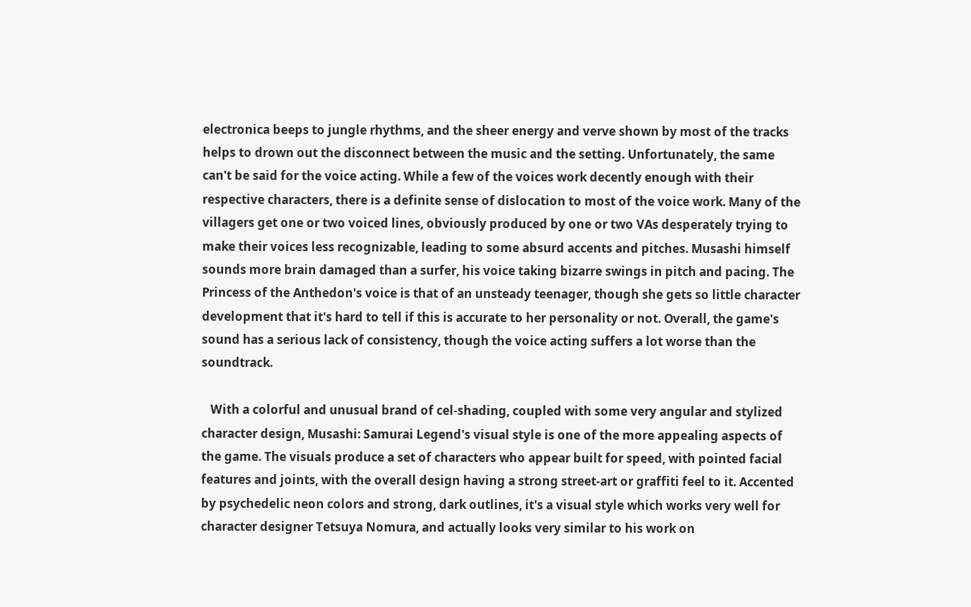electronica beeps to jungle rhythms, and the sheer energy and verve shown by most of the tracks helps to drown out the disconnect between the music and the setting. Unfortunately, the same can't be said for the voice acting. While a few of the voices work decently enough with their respective characters, there is a definite sense of dislocation to most of the voice work. Many of the villagers get one or two voiced lines, obviously produced by one or two VAs desperately trying to make their voices less recognizable, leading to some absurd accents and pitches. Musashi himself sounds more brain damaged than a surfer, his voice taking bizarre swings in pitch and pacing. The Princess of the Anthedon's voice is that of an unsteady teenager, though she gets so little character development that it's hard to tell if this is accurate to her personality or not. Overall, the game's sound has a serious lack of consistency, though the voice acting suffers a lot worse than the soundtrack.

   With a colorful and unusual brand of cel-shading, coupled with some very angular and stylized character design, Musashi: Samurai Legend's visual style is one of the more appealing aspects of the game. The visuals produce a set of characters who appear built for speed, with pointed facial features and joints, with the overall design having a strong street-art or graffiti feel to it. Accented by psychedelic neon colors and strong, dark outlines, it's a visual style which works very well for character designer Tetsuya Nomura, and actually looks very similar to his work on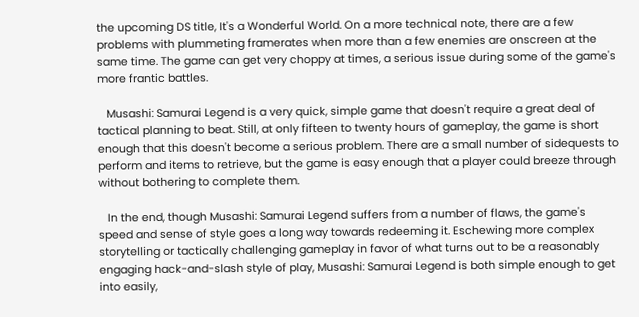the upcoming DS title, It's a Wonderful World. On a more technical note, there are a few problems with plummeting framerates when more than a few enemies are onscreen at the same time. The game can get very choppy at times, a serious issue during some of the game's more frantic battles.

   Musashi: Samurai Legend is a very quick, simple game that doesn't require a great deal of tactical planning to beat. Still, at only fifteen to twenty hours of gameplay, the game is short enough that this doesn't become a serious problem. There are a small number of sidequests to perform and items to retrieve, but the game is easy enough that a player could breeze through without bothering to complete them.

   In the end, though Musashi: Samurai Legend suffers from a number of flaws, the game's speed and sense of style goes a long way towards redeeming it. Eschewing more complex storytelling or tactically challenging gameplay in favor of what turns out to be a reasonably engaging hack-and-slash style of play, Musashi: Samurai Legend is both simple enough to get into easily,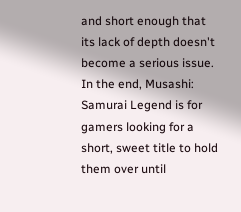and short enough that its lack of depth doesn't become a serious issue. In the end, Musashi: Samurai Legend is for gamers looking for a short, sweet title to hold them over until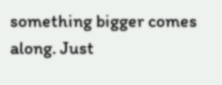something bigger comes along. Just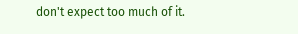don't expect too much of it.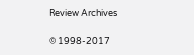Review Archives

© 1998-2017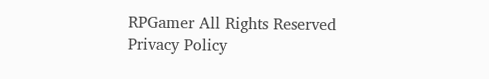RPGamer All Rights Reserved
Privacy Policy